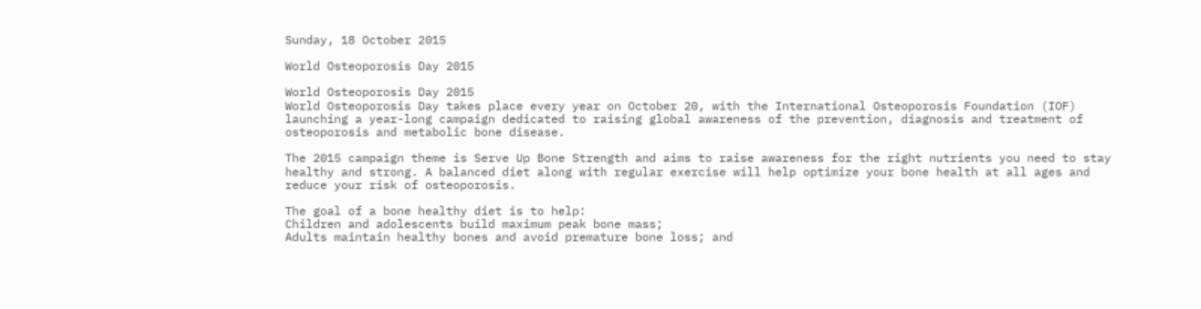Sunday, 18 October 2015

World Osteoporosis Day 2015

World Osteoporosis Day 2015
World Osteoporosis Day takes place every year on October 20, with the International Osteoporosis Foundation (IOF) launching a year-long campaign dedicated to raising global awareness of the prevention, diagnosis and treatment of osteoporosis and metabolic bone disease.

The 2015 campaign theme is Serve Up Bone Strength and aims to raise awareness for the right nutrients you need to stay healthy and strong. A balanced diet along with regular exercise will help optimize your bone health at all ages and reduce your risk of osteoporosis.

The goal of a bone healthy diet is to help:
Children and adolescents build maximum peak bone mass;
Adults maintain healthy bones and avoid premature bone loss; and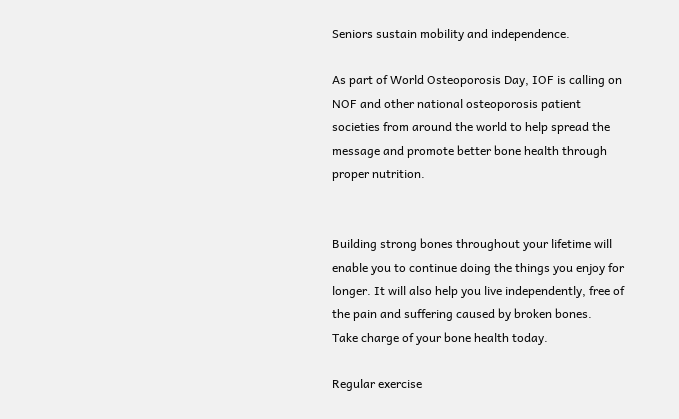Seniors sustain mobility and independence.

As part of World Osteoporosis Day, IOF is calling on NOF and other national osteoporosis patient societies from around the world to help spread the message and promote better bone health through proper nutrition.


Building strong bones throughout your lifetime will enable you to continue doing the things you enjoy for longer. It will also help you live independently, free of the pain and suffering caused by broken bones.
Take charge of your bone health today.

Regular exercise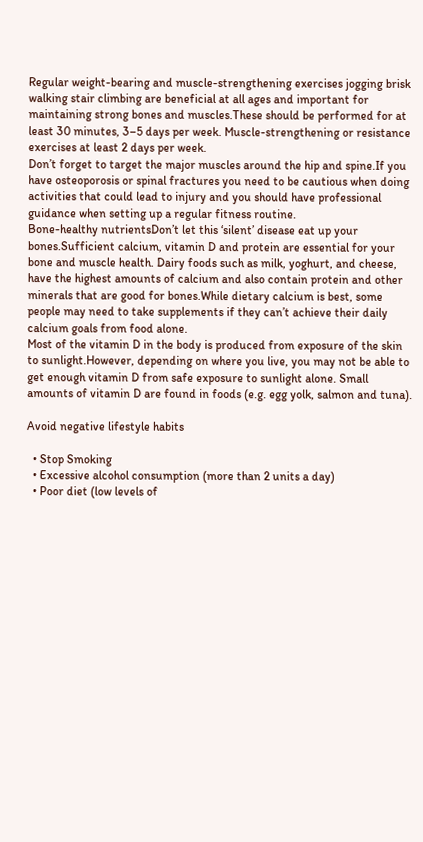Regular weight-bearing and muscle-strengthening exercises jogging brisk walking stair climbing are beneficial at all ages and important for maintaining strong bones and muscles.These should be performed for at least 30 minutes, 3–5 days per week. Muscle-strengthening or resistance exercises at least 2 days per week.
Don’t forget to target the major muscles around the hip and spine.If you have osteoporosis or spinal fractures you need to be cautious when doing activities that could lead to injury and you should have professional guidance when setting up a regular fitness routine.
Bone-healthy nutrientsDon’t let this ‘silent’ disease eat up your bones.Sufficient calcium, vitamin D and protein are essential for your bone and muscle health. Dairy foods such as milk, yoghurt, and cheese, have the highest amounts of calcium and also contain protein and other minerals that are good for bones.While dietary calcium is best, some people may need to take supplements if they can’t achieve their daily calcium goals from food alone.
Most of the vitamin D in the body is produced from exposure of the skin to sunlight.However, depending on where you live, you may not be able to get enough vitamin D from safe exposure to sunlight alone. Small amounts of vitamin D are found in foods (e.g. egg yolk, salmon and tuna).

Avoid negative lifestyle habits

  • Stop Smoking
  • Excessive alcohol consumption (more than 2 units a day)
  • Poor diet (low levels of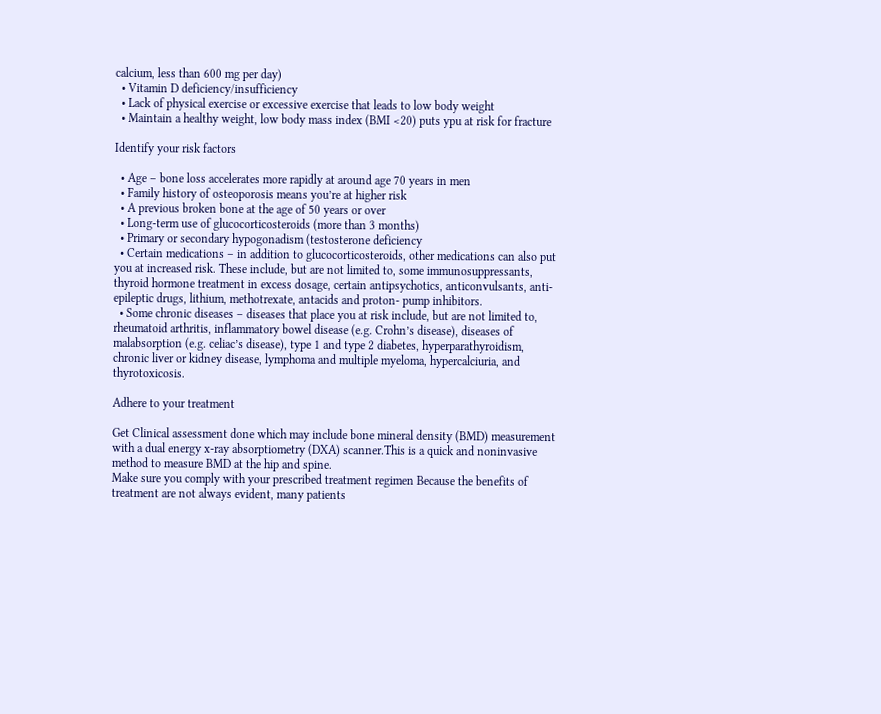calcium, less than 600 mg per day)
  • Vitamin D deficiency/insufficiency
  • Lack of physical exercise or excessive exercise that leads to low body weight
  • Maintain a healthy weight, low body mass index (BMI <20) puts ypu at risk for fracture

Identify your risk factors

  • Age – bone loss accelerates more rapidly at around age 70 years in men
  • Family history of osteoporosis means you’re at higher risk
  • A previous broken bone at the age of 50 years or over
  • Long-term use of glucocorticosteroids (more than 3 months)
  • Primary or secondary hypogonadism (testosterone deficiency
  • Certain medications – in addition to glucocorticosteroids, other medications can also put you at increased risk. These include, but are not limited to, some immunosuppressants, thyroid hormone treatment in excess dosage, certain antipsychotics, anticonvulsants, anti-epileptic drugs, lithium, methotrexate, antacids and proton- pump inhibitors.
  • Some chronic diseases – diseases that place you at risk include, but are not limited to, rheumatoid arthritis, inflammatory bowel disease (e.g. Crohn’s disease), diseases of malabsorption (e.g. celiac’s disease), type 1 and type 2 diabetes, hyperparathyroidism, chronic liver or kidney disease, lymphoma and multiple myeloma, hypercalciuria, and thyrotoxicosis.

Adhere to your treatment

Get Clinical assessment done which may include bone mineral density (BMD) measurement with a dual energy x-ray absorptiometry (DXA) scanner.This is a quick and noninvasive method to measure BMD at the hip and spine.
Make sure you comply with your prescribed treatment regimen Because the benefits of treatment are not always evident, many patients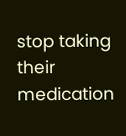stop taking their medication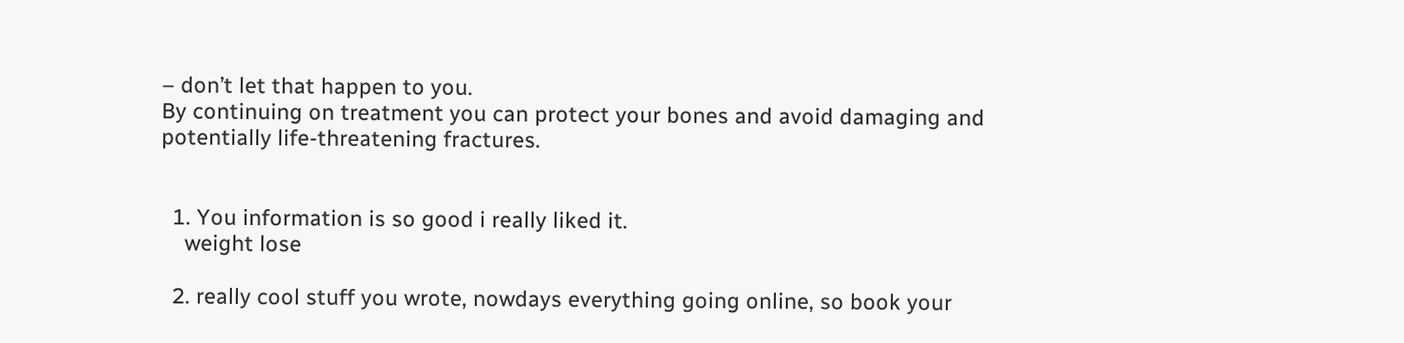– don’t let that happen to you.
By continuing on treatment you can protect your bones and avoid damaging and potentially life-threatening fractures.


  1. You information is so good i really liked it.
    weight lose

  2. really cool stuff you wrote, nowdays everything going online, so book your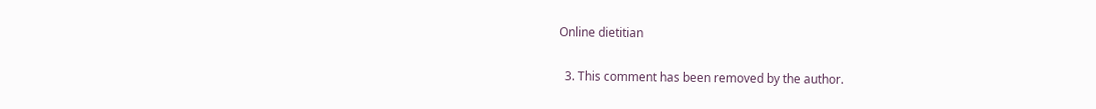Online dietitian

  3. This comment has been removed by the author.